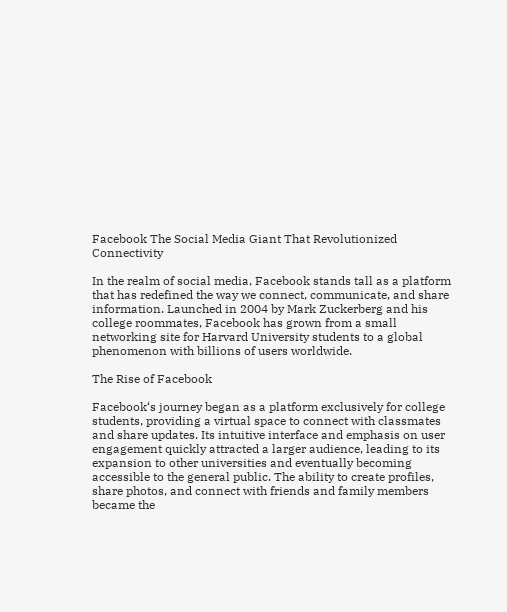Facebook The Social Media Giant That Revolutionized Connectivity

In the realm of social media, Facebook stands tall as a platform that has redefined the way we connect, communicate, and share information. Launched in 2004 by Mark Zuckerberg and his college roommates, Facebook has grown from a small networking site for Harvard University students to a global phenomenon with billions of users worldwide.

The Rise of Facebook

Facebook‘s journey began as a platform exclusively for college students, providing a virtual space to connect with classmates and share updates. Its intuitive interface and emphasis on user engagement quickly attracted a larger audience, leading to its expansion to other universities and eventually becoming accessible to the general public. The ability to create profiles, share photos, and connect with friends and family members became the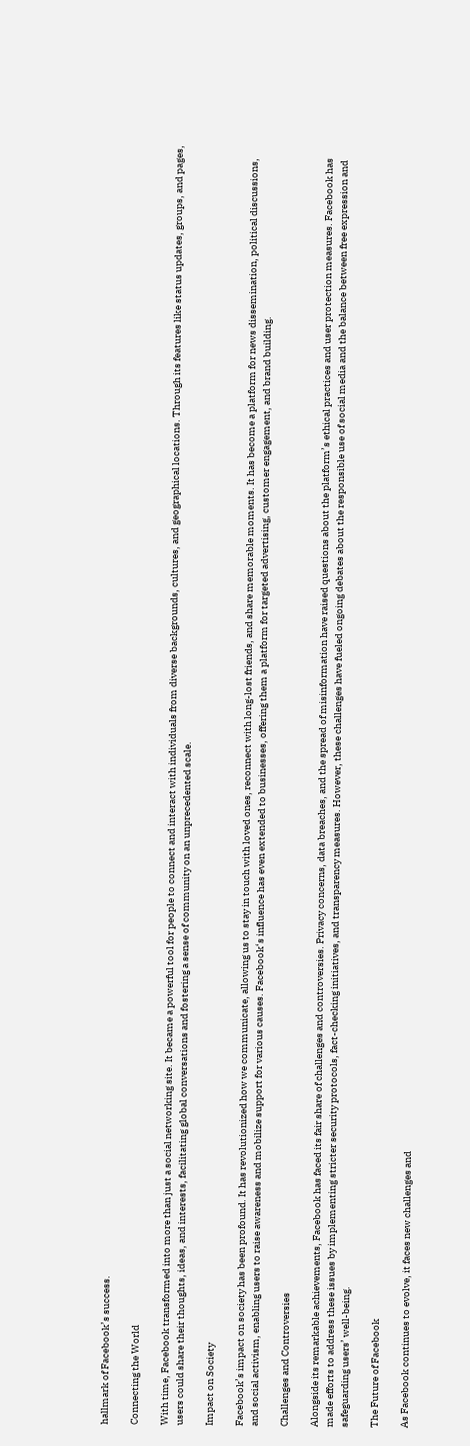hallmark of Facebook’s success.

Connecting the World

With time, Facebook transformed into more than just a social networking site. It became a powerful tool for people to connect and interact with individuals from diverse backgrounds, cultures, and geographical locations. Through its features like status updates, groups, and pages, users could share their thoughts, ideas, and interests, facilitating global conversations and fostering a sense of community on an unprecedented scale.

Impact on Society

Facebook’s impact on society has been profound. It has revolutionized how we communicate, allowing us to stay in touch with loved ones, reconnect with long-lost friends, and share memorable moments. It has become a platform for news dissemination, political discussions, and social activism, enabling users to raise awareness and mobilize support for various causes. Facebook‘s influence has even extended to businesses, offering them a platform for targeted advertising, customer engagement, and brand building.

Challenges and Controversies

Alongside its remarkable achievements, Facebook has faced its fair share of challenges and controversies. Privacy concerns, data breaches, and the spread of misinformation have raised questions about the platform’s ethical practices and user protection measures. Facebook has made efforts to address these issues by implementing stricter security protocols, fact-checking initiatives, and transparency measures. However, these challenges have fueled ongoing debates about the responsible use of social media and the balance between free expression and safeguarding users’ well-being.

The Future of Facebook

As Facebook continues to evolve, it faces new challenges and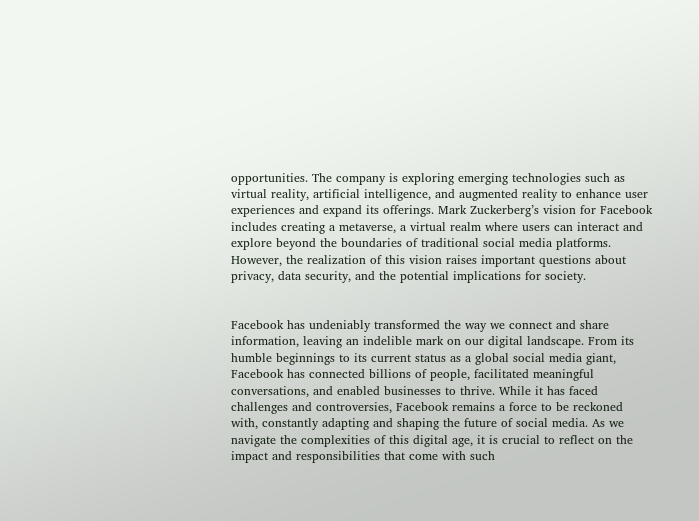opportunities. The company is exploring emerging technologies such as virtual reality, artificial intelligence, and augmented reality to enhance user experiences and expand its offerings. Mark Zuckerberg’s vision for Facebook includes creating a metaverse, a virtual realm where users can interact and explore beyond the boundaries of traditional social media platforms. However, the realization of this vision raises important questions about privacy, data security, and the potential implications for society.


Facebook has undeniably transformed the way we connect and share information, leaving an indelible mark on our digital landscape. From its humble beginnings to its current status as a global social media giant, Facebook has connected billions of people, facilitated meaningful conversations, and enabled businesses to thrive. While it has faced challenges and controversies, Facebook remains a force to be reckoned with, constantly adapting and shaping the future of social media. As we navigate the complexities of this digital age, it is crucial to reflect on the impact and responsibilities that come with such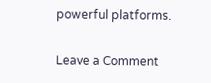powerful platforms.

Leave a Comment